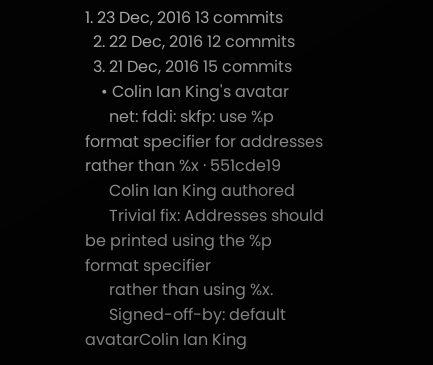1. 23 Dec, 2016 13 commits
  2. 22 Dec, 2016 12 commits
  3. 21 Dec, 2016 15 commits
    • Colin Ian King's avatar
      net: fddi: skfp: use %p format specifier for addresses rather than %x · 551cde19
      Colin Ian King authored
      Trivial fix: Addresses should be printed using the %p format specifier
      rather than using %x.
      Signed-off-by: default avatarColin Ian King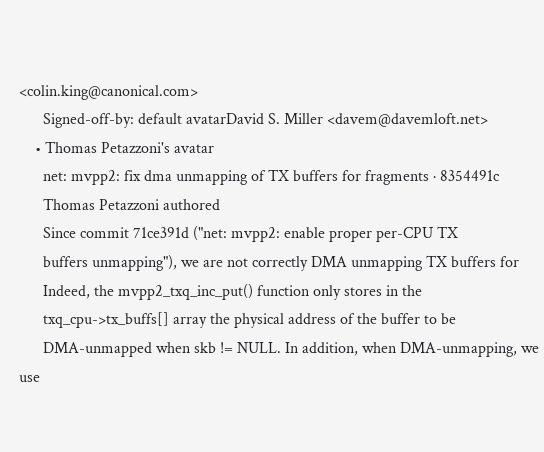<colin.king@canonical.com>
      Signed-off-by: default avatarDavid S. Miller <davem@davemloft.net>
    • Thomas Petazzoni's avatar
      net: mvpp2: fix dma unmapping of TX buffers for fragments · 8354491c
      Thomas Petazzoni authored
      Since commit 71ce391d ("net: mvpp2: enable proper per-CPU TX
      buffers unmapping"), we are not correctly DMA unmapping TX buffers for
      Indeed, the mvpp2_txq_inc_put() function only stores in the
      txq_cpu->tx_buffs[] array the physical address of the buffer to be
      DMA-unmapped when skb != NULL. In addition, when DMA-unmapping, we use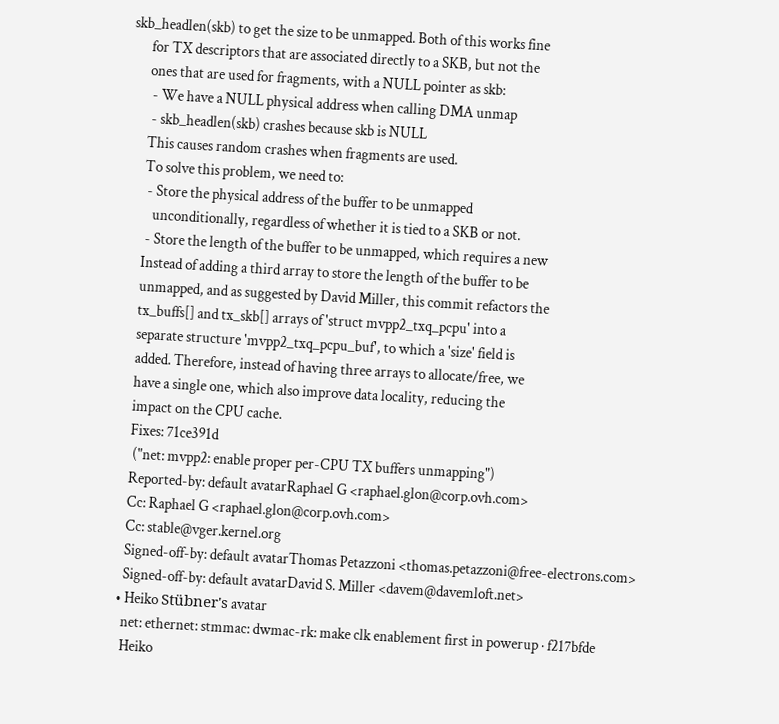skb_headlen(skb) to get the size to be unmapped. Both of this works fine
      for TX descriptors that are associated directly to a SKB, but not the
      ones that are used for fragments, with a NULL pointer as skb:
       - We have a NULL physical address when calling DMA unmap
       - skb_headlen(skb) crashes because skb is NULL
      This causes random crashes when fragments are used.
      To solve this problem, we need to:
       - Store the physical address of the buffer to be unmapped
         unconditionally, regardless of whether it is tied to a SKB or not.
       - Store the length of the buffer to be unmapped, which requires a new
      Instead of adding a third array to store the length of the buffer to be
      unmapped, and as suggested by David Miller, this commit refactors the
      tx_buffs[] and tx_skb[] arrays of 'struct mvpp2_txq_pcpu' into a
      separate structure 'mvpp2_txq_pcpu_buf', to which a 'size' field is
      added. Therefore, instead of having three arrays to allocate/free, we
      have a single one, which also improve data locality, reducing the
      impact on the CPU cache.
      Fixes: 71ce391d
       ("net: mvpp2: enable proper per-CPU TX buffers unmapping")
      Reported-by: default avatarRaphael G <raphael.glon@corp.ovh.com>
      Cc: Raphael G <raphael.glon@corp.ovh.com>
      Cc: stable@vger.kernel.org
      Signed-off-by: default avatarThomas Petazzoni <thomas.petazzoni@free-electrons.com>
      Signed-off-by: default avatarDavid S. Miller <davem@davemloft.net>
    • Heiko Stübner's avatar
      net: ethernet: stmmac: dwmac-rk: make clk enablement first in powerup · f217bfde
      Heiko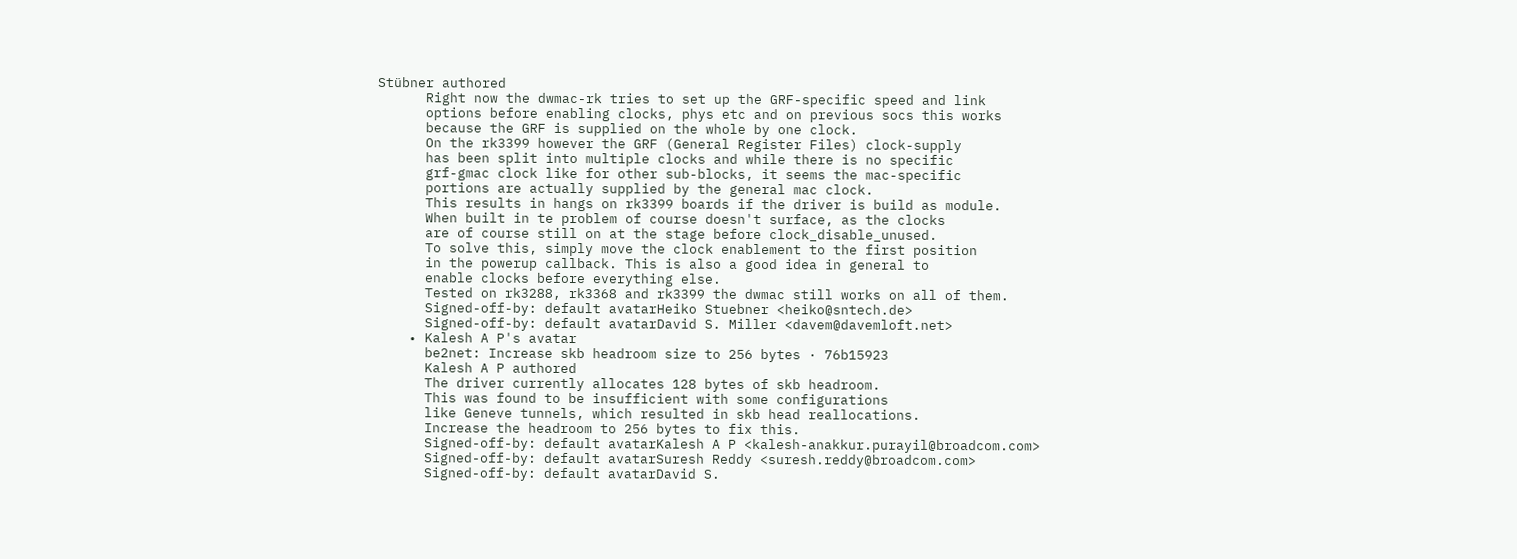Stübner authored
      Right now the dwmac-rk tries to set up the GRF-specific speed and link
      options before enabling clocks, phys etc and on previous socs this works
      because the GRF is supplied on the whole by one clock.
      On the rk3399 however the GRF (General Register Files) clock-supply
      has been split into multiple clocks and while there is no specific
      grf-gmac clock like for other sub-blocks, it seems the mac-specific
      portions are actually supplied by the general mac clock.
      This results in hangs on rk3399 boards if the driver is build as module.
      When built in te problem of course doesn't surface, as the clocks
      are of course still on at the stage before clock_disable_unused.
      To solve this, simply move the clock enablement to the first position
      in the powerup callback. This is also a good idea in general to
      enable clocks before everything else.
      Tested on rk3288, rk3368 and rk3399 the dwmac still works on all of them.
      Signed-off-by: default avatarHeiko Stuebner <heiko@sntech.de>
      Signed-off-by: default avatarDavid S. Miller <davem@davemloft.net>
    • Kalesh A P's avatar
      be2net: Increase skb headroom size to 256 bytes · 76b15923
      Kalesh A P authored
      The driver currently allocates 128 bytes of skb headroom.
      This was found to be insufficient with some configurations
      like Geneve tunnels, which resulted in skb head reallocations.
      Increase the headroom to 256 bytes to fix this.
      Signed-off-by: default avatarKalesh A P <kalesh-anakkur.purayil@broadcom.com>
      Signed-off-by: default avatarSuresh Reddy <suresh.reddy@broadcom.com>
      Signed-off-by: default avatarDavid S.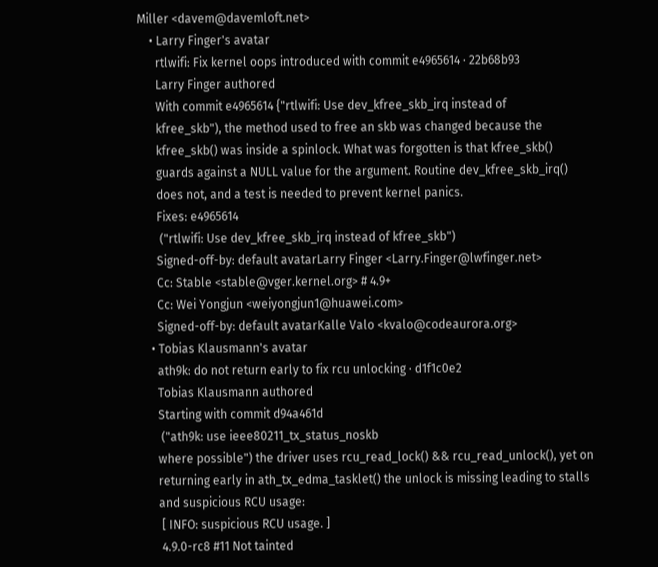Miller <davem@davemloft.net>
    • Larry Finger's avatar
      rtlwifi: Fix kernel oops introduced with commit e4965614 · 22b68b93
      Larry Finger authored
      With commit e4965614 {"rtlwifi: Use dev_kfree_skb_irq instead of
      kfree_skb"), the method used to free an skb was changed because the
      kfree_skb() was inside a spinlock. What was forgotten is that kfree_skb()
      guards against a NULL value for the argument. Routine dev_kfree_skb_irq()
      does not, and a test is needed to prevent kernel panics.
      Fixes: e4965614
       ("rtlwifi: Use dev_kfree_skb_irq instead of kfree_skb")
      Signed-off-by: default avatarLarry Finger <Larry.Finger@lwfinger.net>
      Cc: Stable <stable@vger.kernel.org> # 4.9+
      Cc: Wei Yongjun <weiyongjun1@huawei.com>
      Signed-off-by: default avatarKalle Valo <kvalo@codeaurora.org>
    • Tobias Klausmann's avatar
      ath9k: do not return early to fix rcu unlocking · d1f1c0e2
      Tobias Klausmann authored
      Starting with commit d94a461d
       ("ath9k: use ieee80211_tx_status_noskb
      where possible") the driver uses rcu_read_lock() && rcu_read_unlock(), yet on
      returning early in ath_tx_edma_tasklet() the unlock is missing leading to stalls
      and suspicious RCU usage:
       [ INFO: suspicious RCU usage. ]
       4.9.0-rc8 #11 Not tainted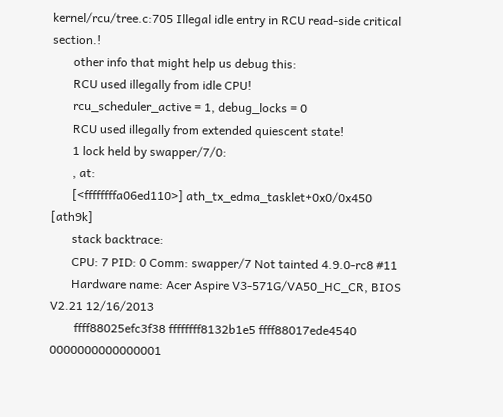kernel/rcu/tree.c:705 Illegal idle entry in RCU read-side critical section.!
       other info that might help us debug this:
       RCU used illegally from idle CPU!
       rcu_scheduler_active = 1, debug_locks = 0
       RCU used illegally from extended quiescent state!
       1 lock held by swapper/7/0:
       , at:
       [<ffffffffa06ed110>] ath_tx_edma_tasklet+0x0/0x450 [ath9k]
       stack backtrace:
       CPU: 7 PID: 0 Comm: swapper/7 Not tainted 4.9.0-rc8 #11
       Hardware name: Acer Aspire V3-571G/VA50_HC_CR, BIOS V2.21 12/16/2013
        ffff88025efc3f38 ffffffff8132b1e5 ffff88017ede4540 0000000000000001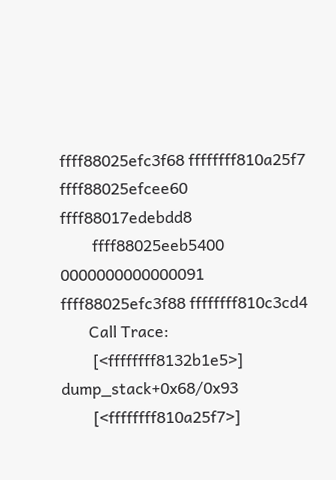ffff88025efc3f68 ffffffff810a25f7 ffff88025efcee60 ffff88017edebdd8
        ffff88025eeb5400 0000000000000091 ffff88025efc3f88 ffffffff810c3cd4
       Call Trace:
        [<ffffffff8132b1e5>] dump_stack+0x68/0x93
        [<ffffffff810a25f7>]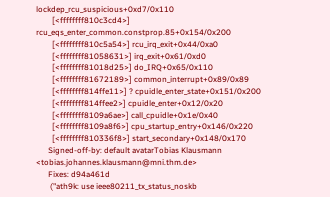lockdep_rcu_suspicious+0xd7/0x110
        [<ffffffff810c3cd4>] rcu_eqs_enter_common.constprop.85+0x154/0x200
        [<ffffffff810c5a54>] rcu_irq_exit+0x44/0xa0
        [<ffffffff81058631>] irq_exit+0x61/0xd0
        [<ffffffff81018d25>] do_IRQ+0x65/0x110
        [<ffffffff81672189>] common_interrupt+0x89/0x89
        [<ffffffff814ffe11>] ? cpuidle_enter_state+0x151/0x200
        [<ffffffff814ffee2>] cpuidle_enter+0x12/0x20
        [<ffffffff8109a6ae>] call_cpuidle+0x1e/0x40
        [<ffffffff8109a8f6>] cpu_startup_entry+0x146/0x220
        [<ffffffff810336f8>] start_secondary+0x148/0x170
      Signed-off-by: default avatarTobias Klausmann <tobias.johannes.klausmann@mni.thm.de>
      Fixes: d94a461d
       ("ath9k: use ieee80211_tx_status_noskb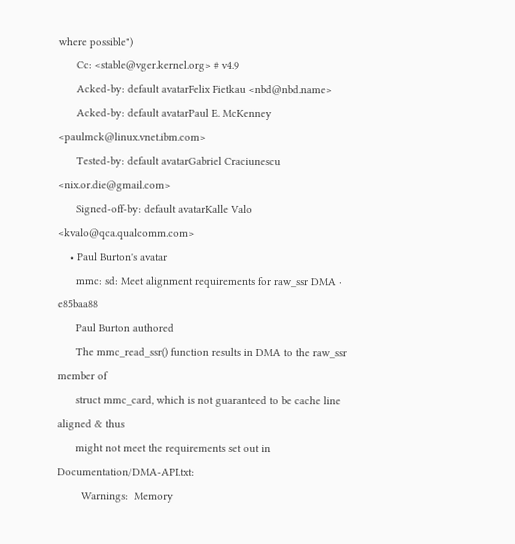where possible")
      Cc: <stable@vger.kernel.org> # v4.9
      Acked-by: default avatarFelix Fietkau <nbd@nbd.name>
      Acked-by: default avatarPaul E. McKenney <paulmck@linux.vnet.ibm.com>
      Tested-by: default avatarGabriel Craciunescu <nix.or.die@gmail.com>
      Signed-off-by: default avatarKalle Valo <kvalo@qca.qualcomm.com>
    • Paul Burton's avatar
      mmc: sd: Meet alignment requirements for raw_ssr DMA · e85baa88
      Paul Burton authored
      The mmc_read_ssr() function results in DMA to the raw_ssr member of
      struct mmc_card, which is not guaranteed to be cache line aligned & thus
      might not meet the requirements set out in Documentation/DMA-API.txt:
        Warnings:  Memory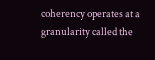coherency operates at a granularity called the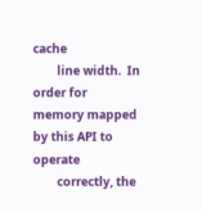cache
        line width.  In order for memory mapped by this API to operate
        correctly, the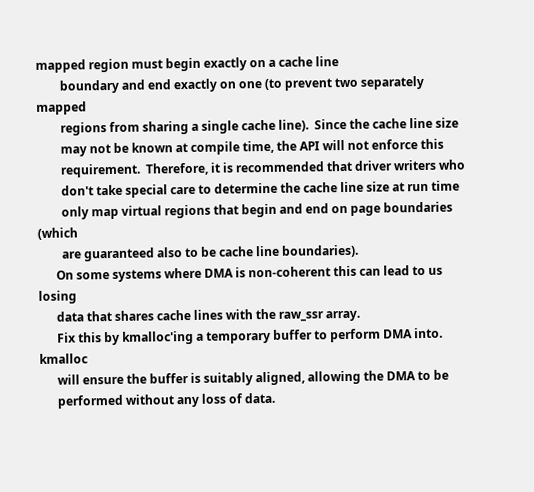mapped region must begin exactly on a cache line
        boundary and end exactly on one (to prevent two separately mapped
        regions from sharing a single cache line).  Since the cache line size
        may not be known at compile time, the API will not enforce this
        requirement.  Therefore, it is recommended that driver writers who
        don't take special care to determine the cache line size at run time
        only map virtual regions that begin and end on page boundaries (which
        are guaranteed also to be cache line boundaries).
      On some systems where DMA is non-coherent this can lead to us losing
      data that shares cache lines with the raw_ssr array.
      Fix this by kmalloc'ing a temporary buffer to perform DMA into. kmalloc
      will ensure the buffer is suitably aligned, allowing the DMA to be
      performed without any loss of data.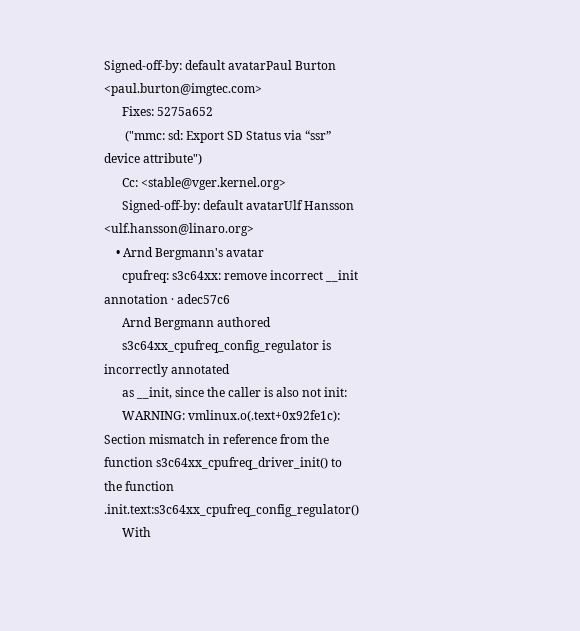Signed-off-by: default avatarPaul Burton <paul.burton@imgtec.com>
      Fixes: 5275a652
       ("mmc: sd: Export SD Status via “ssr” device attribute")
      Cc: <stable@vger.kernel.org>
      Signed-off-by: default avatarUlf Hansson <ulf.hansson@linaro.org>
    • Arnd Bergmann's avatar
      cpufreq: s3c64xx: remove incorrect __init annotation · adec57c6
      Arnd Bergmann authored
      s3c64xx_cpufreq_config_regulator is incorrectly annotated
      as __init, since the caller is also not init:
      WARNING: vmlinux.o(.text+0x92fe1c): Section mismatch in reference from the function s3c64xx_cpufreq_driver_init() to the function .init.text:s3c64xx_cpufreq_config_regulator()
      With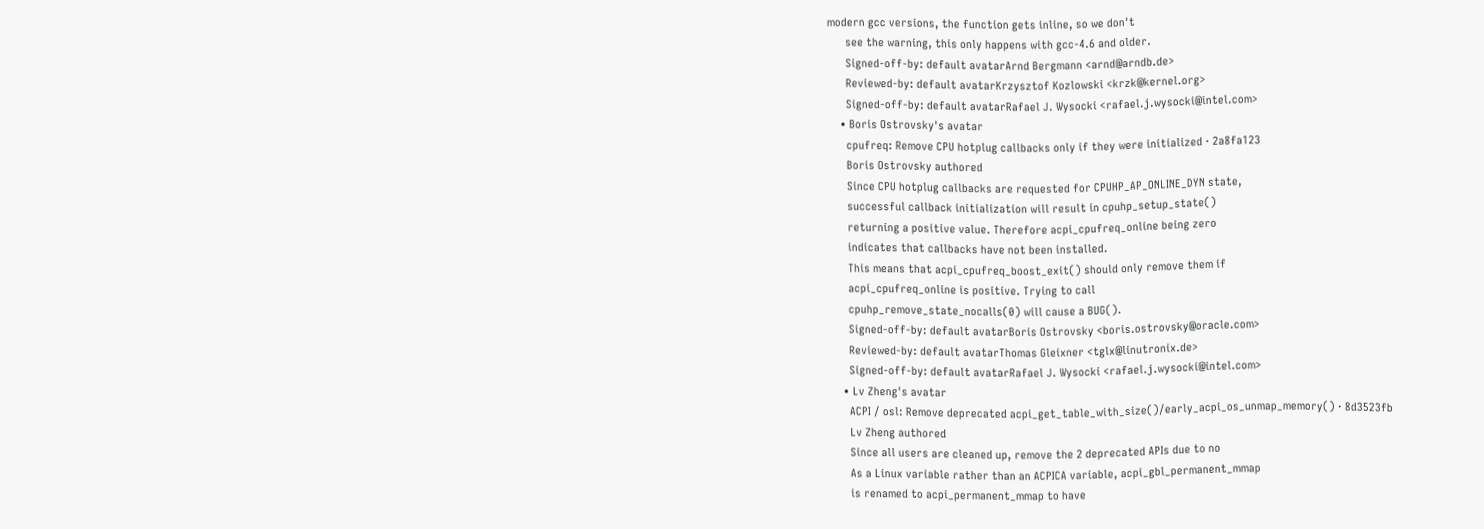modern gcc versions, the function gets inline, so we don't
      see the warning, this only happens with gcc-4.6 and older.
      Signed-off-by: default avatarArnd Bergmann <arnd@arndb.de>
      Reviewed-by: default avatarKrzysztof Kozlowski <krzk@kernel.org>
      Signed-off-by: default avatarRafael J. Wysocki <rafael.j.wysocki@intel.com>
    • Boris Ostrovsky's avatar
      cpufreq: Remove CPU hotplug callbacks only if they were initialized · 2a8fa123
      Boris Ostrovsky authored
      Since CPU hotplug callbacks are requested for CPUHP_AP_ONLINE_DYN state,
      successful callback initialization will result in cpuhp_setup_state()
      returning a positive value. Therefore acpi_cpufreq_online being zero
      indicates that callbacks have not been installed.
      This means that acpi_cpufreq_boost_exit() should only remove them if
      acpi_cpufreq_online is positive. Trying to call
      cpuhp_remove_state_nocalls(0) will cause a BUG().
      Signed-off-by: default avatarBoris Ostrovsky <boris.ostrovsky@oracle.com>
      Reviewed-by: default avatarThomas Gleixner <tglx@linutronix.de>
      Signed-off-by: default avatarRafael J. Wysocki <rafael.j.wysocki@intel.com>
    • Lv Zheng's avatar
      ACPI / osl: Remove deprecated acpi_get_table_with_size()/early_acpi_os_unmap_memory() · 8d3523fb
      Lv Zheng authored
      Since all users are cleaned up, remove the 2 deprecated APIs due to no
      As a Linux variable rather than an ACPICA variable, acpi_gbl_permanent_mmap
      is renamed to acpi_permanent_mmap to have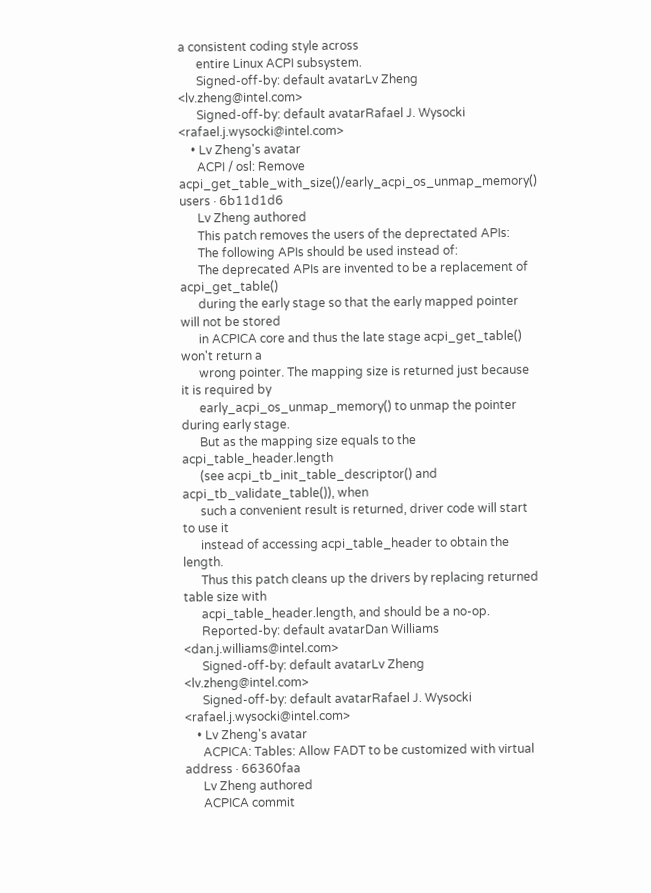a consistent coding style across
      entire Linux ACPI subsystem.
      Signed-off-by: default avatarLv Zheng <lv.zheng@intel.com>
      Signed-off-by: default avatarRafael J. Wysocki <rafael.j.wysocki@intel.com>
    • Lv Zheng's avatar
      ACPI / osl: Remove acpi_get_table_with_size()/early_acpi_os_unmap_memory() users · 6b11d1d6
      Lv Zheng authored
      This patch removes the users of the deprectated APIs:
      The following APIs should be used instead of:
      The deprecated APIs are invented to be a replacement of acpi_get_table()
      during the early stage so that the early mapped pointer will not be stored
      in ACPICA core and thus the late stage acpi_get_table() won't return a
      wrong pointer. The mapping size is returned just because it is required by
      early_acpi_os_unmap_memory() to unmap the pointer during early stage.
      But as the mapping size equals to the acpi_table_header.length
      (see acpi_tb_init_table_descriptor() and acpi_tb_validate_table()), when
      such a convenient result is returned, driver code will start to use it
      instead of accessing acpi_table_header to obtain the length.
      Thus this patch cleans up the drivers by replacing returned table size with
      acpi_table_header.length, and should be a no-op.
      Reported-by: default avatarDan Williams <dan.j.williams@intel.com>
      Signed-off-by: default avatarLv Zheng <lv.zheng@intel.com>
      Signed-off-by: default avatarRafael J. Wysocki <rafael.j.wysocki@intel.com>
    • Lv Zheng's avatar
      ACPICA: Tables: Allow FADT to be customized with virtual address · 66360faa
      Lv Zheng authored
      ACPICA commit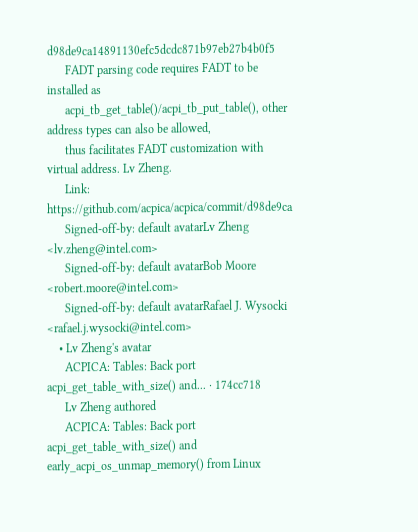d98de9ca14891130efc5dcdc871b97eb27b4b0f5
      FADT parsing code requires FADT to be installed as
      acpi_tb_get_table()/acpi_tb_put_table(), other address types can also be allowed,
      thus facilitates FADT customization with virtual address. Lv Zheng.
      Link: https://github.com/acpica/acpica/commit/d98de9ca
      Signed-off-by: default avatarLv Zheng <lv.zheng@intel.com>
      Signed-off-by: default avatarBob Moore <robert.moore@intel.com>
      Signed-off-by: default avatarRafael J. Wysocki <rafael.j.wysocki@intel.com>
    • Lv Zheng's avatar
      ACPICA: Tables: Back port acpi_get_table_with_size() and... · 174cc718
      Lv Zheng authored
      ACPICA: Tables: Back port acpi_get_table_with_size() and early_acpi_os_unmap_memory() from Linux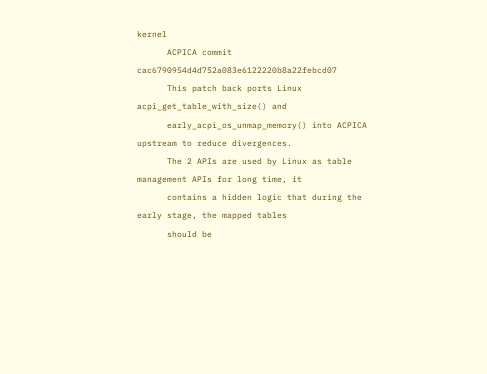kernel
      ACPICA commit cac6790954d4d752a083e6122220b8a22febcd07
      This patch back ports Linux acpi_get_table_with_size() and
      early_acpi_os_unmap_memory() into ACPICA upstream to reduce divergences.
      The 2 APIs are used by Linux as table management APIs for long time, it
      contains a hidden logic that during the early stage, the mapped tables
      should be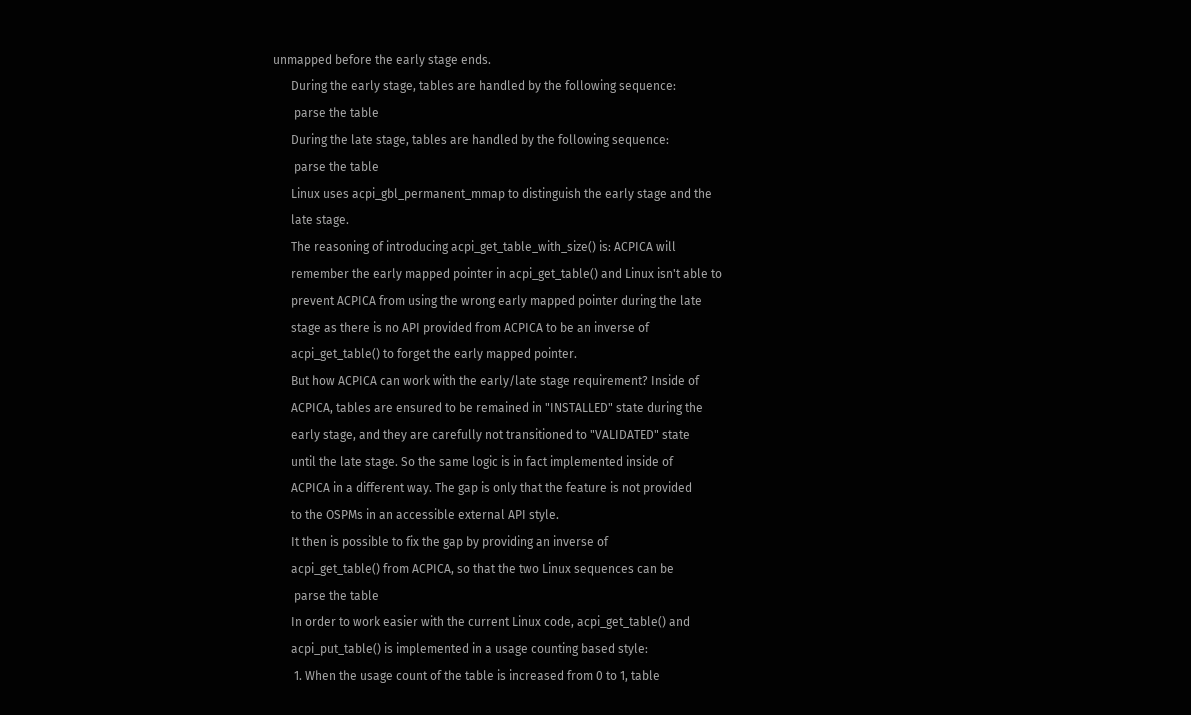unmapped before the early stage ends.
      During the early stage, tables are handled by the following sequence:
       parse the table
      During the late stage, tables are handled by the following sequence:
       parse the table
      Linux uses acpi_gbl_permanent_mmap to distinguish the early stage and the
      late stage.
      The reasoning of introducing acpi_get_table_with_size() is: ACPICA will
      remember the early mapped pointer in acpi_get_table() and Linux isn't able to
      prevent ACPICA from using the wrong early mapped pointer during the late
      stage as there is no API provided from ACPICA to be an inverse of
      acpi_get_table() to forget the early mapped pointer.
      But how ACPICA can work with the early/late stage requirement? Inside of
      ACPICA, tables are ensured to be remained in "INSTALLED" state during the
      early stage, and they are carefully not transitioned to "VALIDATED" state
      until the late stage. So the same logic is in fact implemented inside of
      ACPICA in a different way. The gap is only that the feature is not provided
      to the OSPMs in an accessible external API style.
      It then is possible to fix the gap by providing an inverse of
      acpi_get_table() from ACPICA, so that the two Linux sequences can be
       parse the table
      In order to work easier with the current Linux code, acpi_get_table() and
      acpi_put_table() is implemented in a usage counting based style:
       1. When the usage count of the table is increased from 0 to 1, table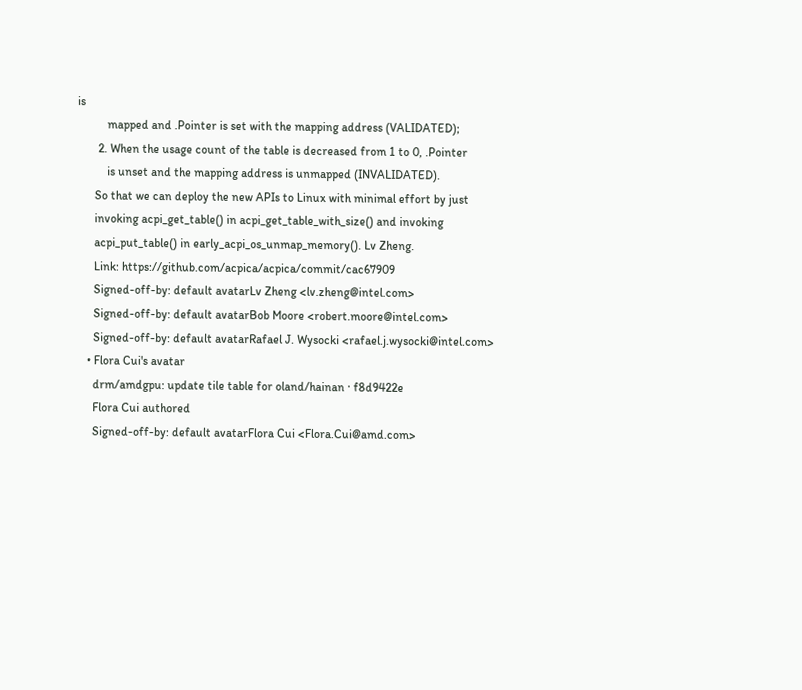is
          mapped and .Pointer is set with the mapping address (VALIDATED);
       2. When the usage count of the table is decreased from 1 to 0, .Pointer
          is unset and the mapping address is unmapped (INVALIDATED).
      So that we can deploy the new APIs to Linux with minimal effort by just
      invoking acpi_get_table() in acpi_get_table_with_size() and invoking
      acpi_put_table() in early_acpi_os_unmap_memory(). Lv Zheng.
      Link: https://github.com/acpica/acpica/commit/cac67909
      Signed-off-by: default avatarLv Zheng <lv.zheng@intel.com>
      Signed-off-by: default avatarBob Moore <robert.moore@intel.com>
      Signed-off-by: default avatarRafael J. Wysocki <rafael.j.wysocki@intel.com>
    • Flora Cui's avatar
      drm/amdgpu: update tile table for oland/hainan · f8d9422e
      Flora Cui authored
      Signed-off-by: default avatarFlora Cui <Flora.Cui@amd.com>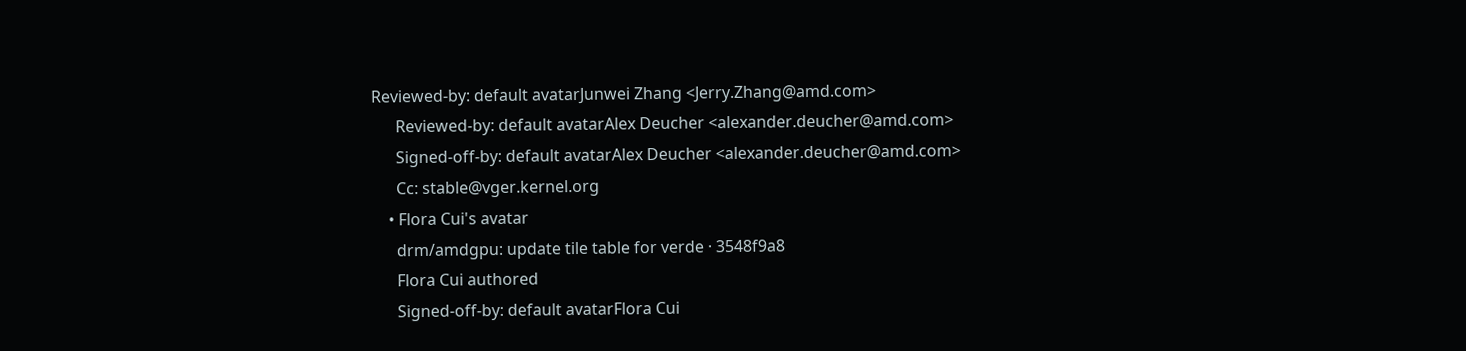Reviewed-by: default avatarJunwei Zhang <Jerry.Zhang@amd.com>
      Reviewed-by: default avatarAlex Deucher <alexander.deucher@amd.com>
      Signed-off-by: default avatarAlex Deucher <alexander.deucher@amd.com>
      Cc: stable@vger.kernel.org
    • Flora Cui's avatar
      drm/amdgpu: update tile table for verde · 3548f9a8
      Flora Cui authored
      Signed-off-by: default avatarFlora Cui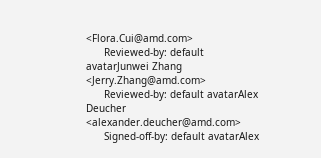<Flora.Cui@amd.com>
      Reviewed-by: default avatarJunwei Zhang <Jerry.Zhang@amd.com>
      Reviewed-by: default avatarAlex Deucher <alexander.deucher@amd.com>
      Signed-off-by: default avatarAlex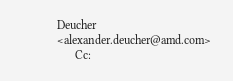Deucher <alexander.deucher@amd.com>
      Cc: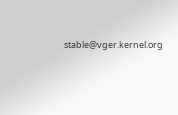stable@vger.kernel.org